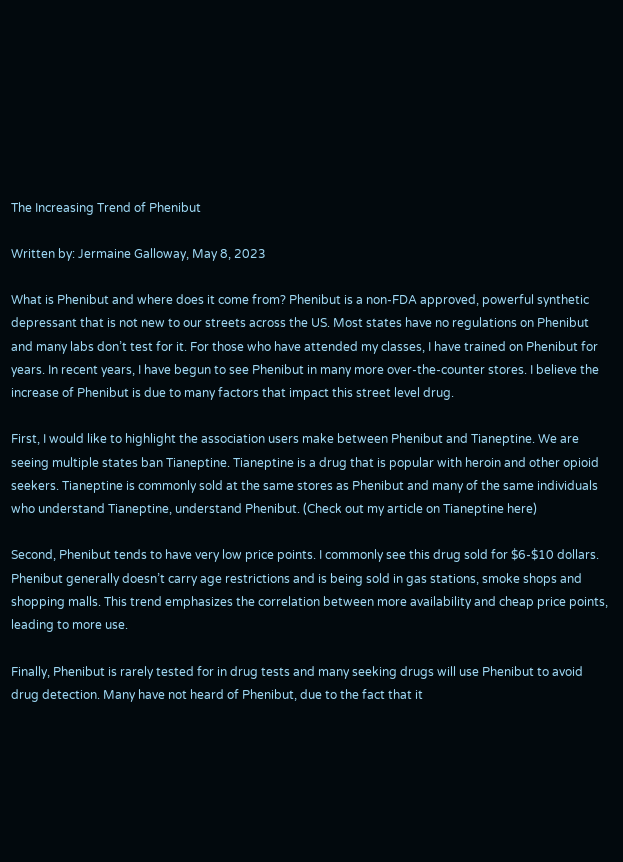The Increasing Trend of Phenibut

Written by: Jermaine Galloway, May 8, 2023

What is Phenibut and where does it come from? Phenibut is a non-FDA approved, powerful synthetic depressant that is not new to our streets across the US. Most states have no regulations on Phenibut and many labs don’t test for it. For those who have attended my classes, I have trained on Phenibut for years. In recent years, I have begun to see Phenibut in many more over-the-counter stores. I believe the increase of Phenibut is due to many factors that impact this street level drug.

First, I would like to highlight the association users make between Phenibut and Tianeptine. We are seeing multiple states ban Tianeptine. Tianeptine is a drug that is popular with heroin and other opioid seekers. Tianeptine is commonly sold at the same stores as Phenibut and many of the same individuals who understand Tianeptine, understand Phenibut. (Check out my article on Tianeptine here)

Second, Phenibut tends to have very low price points. I commonly see this drug sold for $6-$10 dollars. Phenibut generally doesn’t carry age restrictions and is being sold in gas stations, smoke shops and shopping malls. This trend emphasizes the correlation between more availability and cheap price points, leading to more use.

Finally, Phenibut is rarely tested for in drug tests and many seeking drugs will use Phenibut to avoid drug detection. Many have not heard of Phenibut, due to the fact that it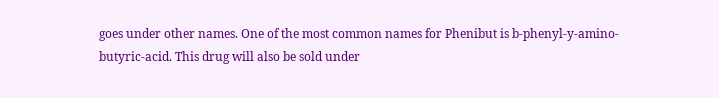goes under other names. One of the most common names for Phenibut is b-phenyl-y-amino-butyric-acid. This drug will also be sold under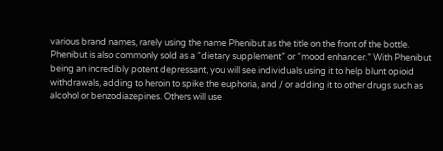various brand names, rarely using the name Phenibut as the title on the front of the bottle. Phenibut is also commonly sold as a “dietary supplement” or “mood enhancer.” With Phenibut being an incredibly potent depressant, you will see individuals using it to help blunt opioid withdrawals, adding to heroin to spike the euphoria, and / or adding it to other drugs such as alcohol or benzodiazepines. Others will use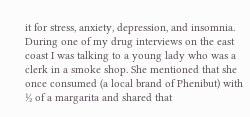it for stress, anxiety, depression, and insomnia. During one of my drug interviews on the east coast I was talking to a young lady who was a clerk in a smoke shop. She mentioned that she once consumed (a local brand of Phenibut) with ½ of a margarita and shared that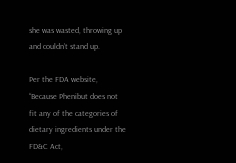she was wasted, throwing up and couldn’t stand up.

Per the FDA website, “Because Phenibut does not fit any of the categories of dietary ingredients under the FD&C Act,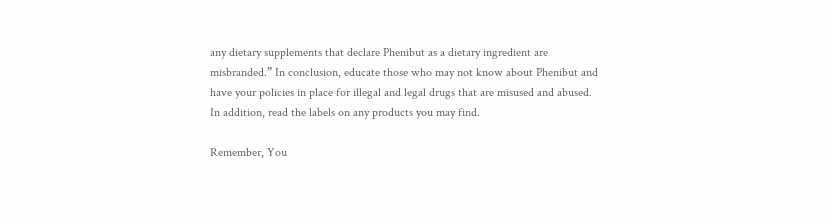any dietary supplements that declare Phenibut as a dietary ingredient are misbranded.” In conclusion, educate those who may not know about Phenibut and have your policies in place for illegal and legal drugs that are misused and abused. In addition, read the labels on any products you may find.

Remember, You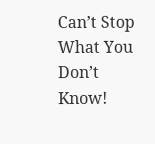Can’t Stop What You Don’t Know!